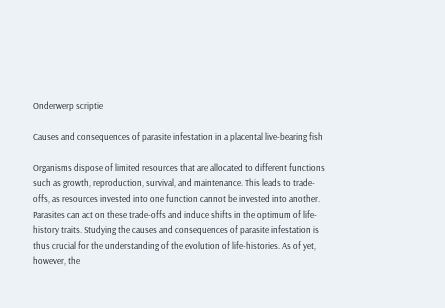Onderwerp scriptie

Causes and consequences of parasite infestation in a placental live-bearing fish

Organisms dispose of limited resources that are allocated to different functions such as growth, reproduction, survival, and maintenance. This leads to trade-offs, as resources invested into one function cannot be invested into another. Parasites can act on these trade-offs and induce shifts in the optimum of life-history traits. Studying the causes and consequences of parasite infestation is thus crucial for the understanding of the evolution of life-histories. As of yet, however, the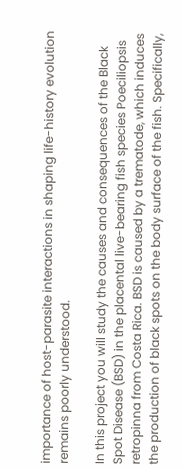importance of host-parasite interactions in shaping life-history evolution remains poorly understood.

In this project you will study the causes and consequences of the Black Spot Disease (BSD) in the placental live-bearing fish species Poeciliopsis retropinna from Costa Rica. BSD is caused by a trematode, which induces the production of black spots on the body surface of the fish. Specifically,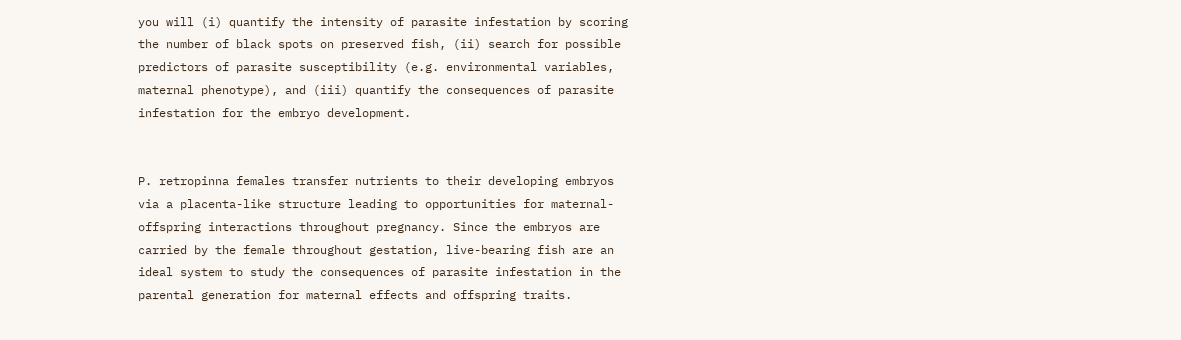you will (i) quantify the intensity of parasite infestation by scoring the number of black spots on preserved fish, (ii) search for possible predictors of parasite susceptibility (e.g. environmental variables, maternal phenotype), and (iii) quantify the consequences of parasite infestation for the embryo development.


P. retropinna females transfer nutrients to their developing embryos via a placenta-like structure leading to opportunities for maternal-offspring interactions throughout pregnancy. Since the embryos are carried by the female throughout gestation, live-bearing fish are an ideal system to study the consequences of parasite infestation in the parental generation for maternal effects and offspring traits.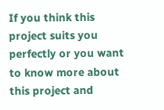If you think this project suits you perfectly or you want to know more about this project and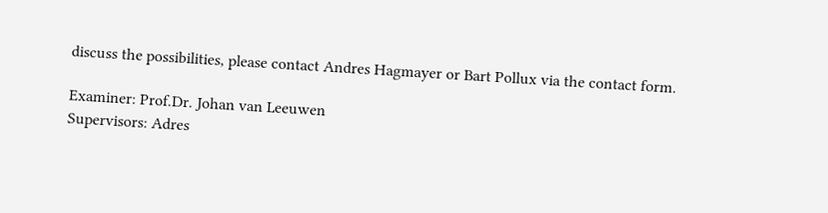discuss the possibilities, please contact Andres Hagmayer or Bart Pollux via the contact form.

Examiner: Prof.Dr. Johan van Leeuwen
Supervisors: Adres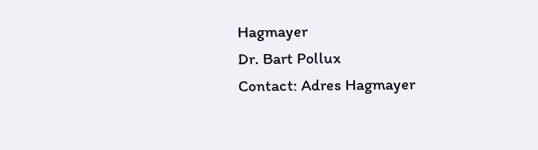Hagmayer
Dr. Bart Pollux
Contact: Adres Hagmayer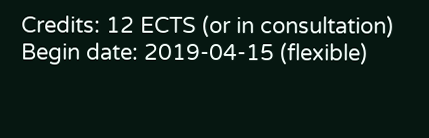Credits: 12 ECTS (or in consultation)
Begin date: 2019-04-15 (flexible)